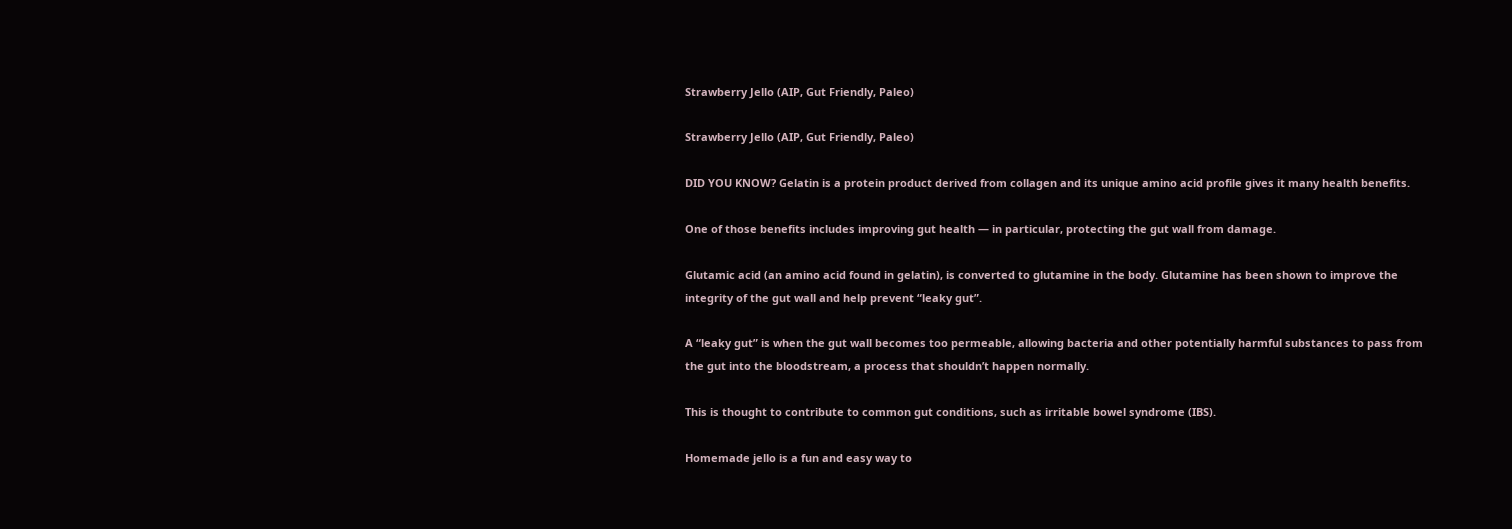Strawberry Jello (AIP, Gut Friendly, Paleo)

Strawberry Jello (AIP, Gut Friendly, Paleo)

DID YOU KNOW? Gelatin is a protein product derived from collagen and its unique amino acid profile gives it many health benefits.

One of those benefits includes improving gut health — in particular, protecting the gut wall from damage.

Glutamic acid (an amino acid found in gelatin), is converted to glutamine in the body. Glutamine has been shown to improve the integrity of the gut wall and help prevent “leaky gut”.

A “leaky gut” is when the gut wall becomes too permeable, allowing bacteria and other potentially harmful substances to pass from the gut into the bloodstream, a process that shouldn’t happen normally.

This is thought to contribute to common gut conditions, such as irritable bowel syndrome (IBS).

Homemade jello is a fun and easy way to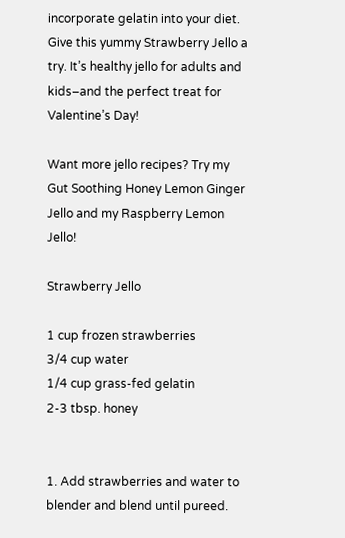incorporate gelatin into your diet. Give this yummy Strawberry Jello a try. It’s healthy jello for adults and kids–and the perfect treat for Valentine’s Day!

Want more jello recipes? Try my Gut Soothing Honey Lemon Ginger Jello and my Raspberry Lemon Jello!

Strawberry Jello

1 cup frozen strawberries
3/4 cup water
1/4 cup grass-fed gelatin
2-3 tbsp. honey


1. Add strawberries and water to blender and blend until pureed.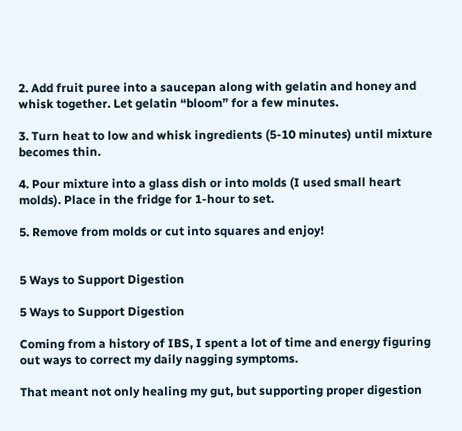2. Add fruit puree into a saucepan along with gelatin and honey and whisk together. Let gelatin “bloom” for a few minutes.

3. Turn heat to low and whisk ingredients (5-10 minutes) until mixture becomes thin.

4. Pour mixture into a glass dish or into molds (I used small heart molds). Place in the fridge for 1-hour to set.

5. Remove from molds or cut into squares and enjoy!


5 Ways to Support Digestion

5 Ways to Support Digestion

Coming from a history of IBS, I spent a lot of time and energy figuring out ways to correct my daily nagging symptoms.

That meant not only healing my gut, but supporting proper digestion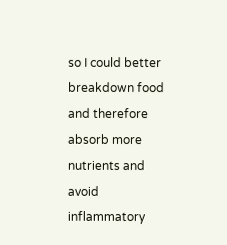so I could better breakdown food and therefore absorb more nutrients and avoid inflammatory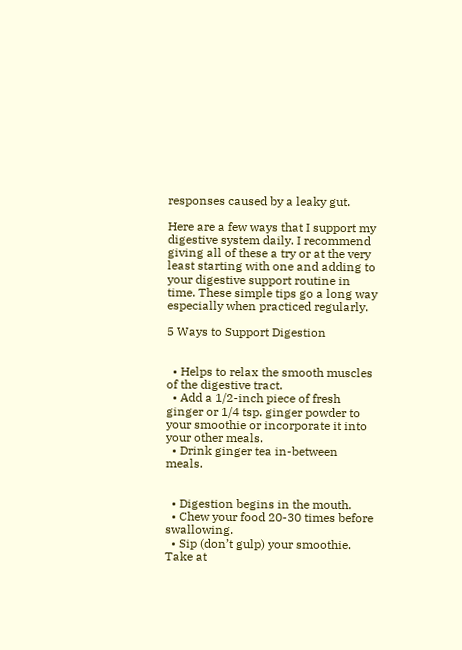responses caused by a leaky gut.

Here are a few ways that I support my digestive system daily. I recommend giving all of these a try or at the very least starting with one and adding to your digestive support routine in time. These simple tips go a long way especially when practiced regularly.

5 Ways to Support Digestion


  • Helps to relax the smooth muscles of the digestive tract.
  • Add a 1/2-inch piece of fresh ginger or 1/4 tsp. ginger powder to your smoothie or incorporate it into your other meals.
  • Drink ginger tea in-between meals.


  • Digestion begins in the mouth.
  • Chew your food 20-30 times before swallowing.
  • Sip (don’t gulp) your smoothie. Take at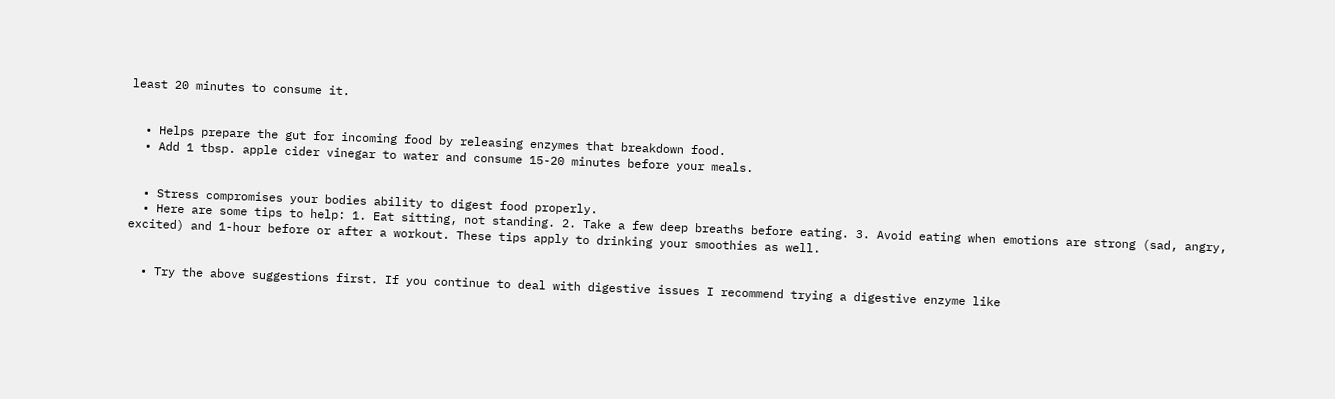least 20 minutes to consume it.


  • Helps prepare the gut for incoming food by releasing enzymes that breakdown food.
  • Add 1 tbsp. apple cider vinegar to water and consume 15-20 minutes before your meals.


  • Stress compromises your bodies ability to digest food properly.
  • Here are some tips to help: 1. Eat sitting, not standing. 2. Take a few deep breaths before eating. 3. Avoid eating when emotions are strong (sad, angry, excited) and 1-hour before or after a workout. These tips apply to drinking your smoothies as well.


  • Try the above suggestions first. If you continue to deal with digestive issues I recommend trying a digestive enzyme like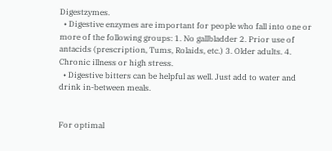Digestzymes.
  • Digestive enzymes are important for people who fall into one or more of the following groups: 1. No gallbladder 2. Prior use of antacids (prescription, Tums, Rolaids, etc.) 3. Older adults. 4. Chronic illness or high stress.
  • Digestive bitters can be helpful as well. Just add to water and drink in-between meals.


For optimal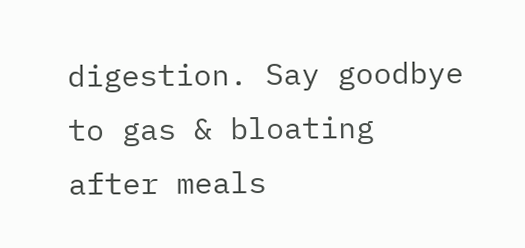digestion. Say goodbye to gas & bloating after meals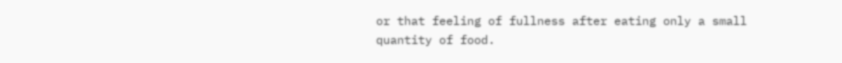or that feeling of fullness after eating only a small quantity of food.